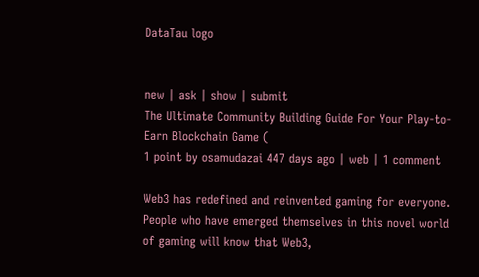DataTau logo


new | ask | show | submit
The Ultimate Community Building Guide For Your Play-to-Earn Blockchain Game (
1 point by osamudazai 447 days ago | web | 1 comment

Web3 has redefined and reinvented gaming for everyone. People who have emerged themselves in this novel world of gaming will know that Web3,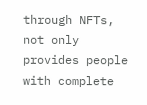through NFTs, not only provides people with complete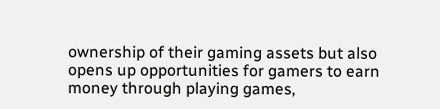ownership of their gaming assets but also opens up opportunities for gamers to earn money through playing games,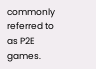commonly referred to as P2E games.